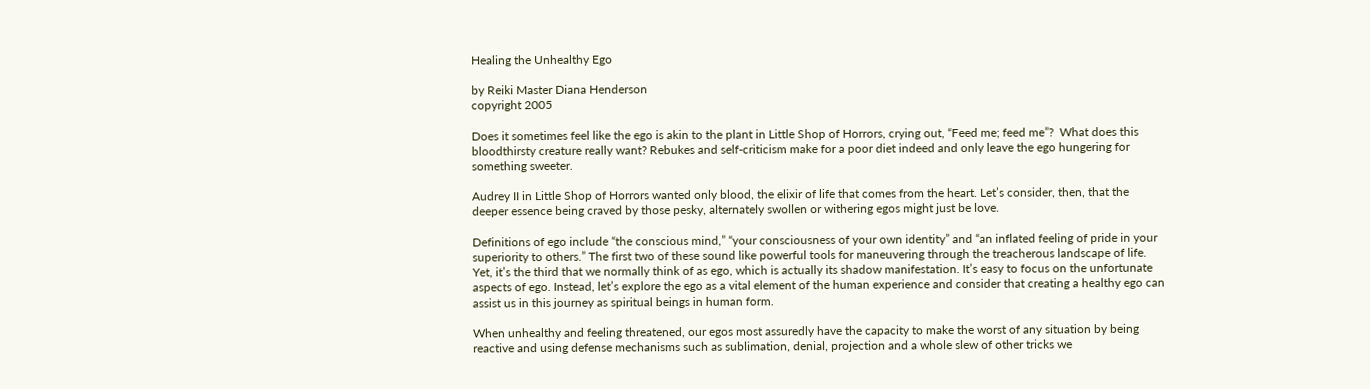Healing the Unhealthy Ego

by Reiki Master Diana Henderson
copyright 2005

Does it sometimes feel like the ego is akin to the plant in Little Shop of Horrors, crying out, “Feed me; feed me”?  What does this bloodthirsty creature really want? Rebukes and self-criticism make for a poor diet indeed and only leave the ego hungering for something sweeter.

Audrey II in Little Shop of Horrors wanted only blood, the elixir of life that comes from the heart. Let’s consider, then, that the deeper essence being craved by those pesky, alternately swollen or withering egos might just be love.

Definitions of ego include “the conscious mind,” “your consciousness of your own identity” and “an inflated feeling of pride in your superiority to others.” The first two of these sound like powerful tools for maneuvering through the treacherous landscape of life. Yet, it’s the third that we normally think of as ego, which is actually its shadow manifestation. It’s easy to focus on the unfortunate aspects of ego. Instead, let’s explore the ego as a vital element of the human experience and consider that creating a healthy ego can assist us in this journey as spiritual beings in human form.

When unhealthy and feeling threatened, our egos most assuredly have the capacity to make the worst of any situation by being reactive and using defense mechanisms such as sublimation, denial, projection and a whole slew of other tricks we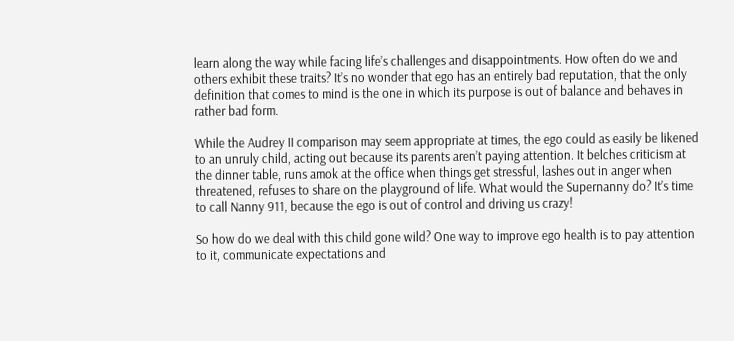learn along the way while facing life’s challenges and disappointments. How often do we and others exhibit these traits? It’s no wonder that ego has an entirely bad reputation, that the only definition that comes to mind is the one in which its purpose is out of balance and behaves in rather bad form.

While the Audrey II comparison may seem appropriate at times, the ego could as easily be likened to an unruly child, acting out because its parents aren’t paying attention. It belches criticism at the dinner table, runs amok at the office when things get stressful, lashes out in anger when threatened, refuses to share on the playground of life. What would the Supernanny do? It’s time to call Nanny 911, because the ego is out of control and driving us crazy!

So how do we deal with this child gone wild? One way to improve ego health is to pay attention to it, communicate expectations and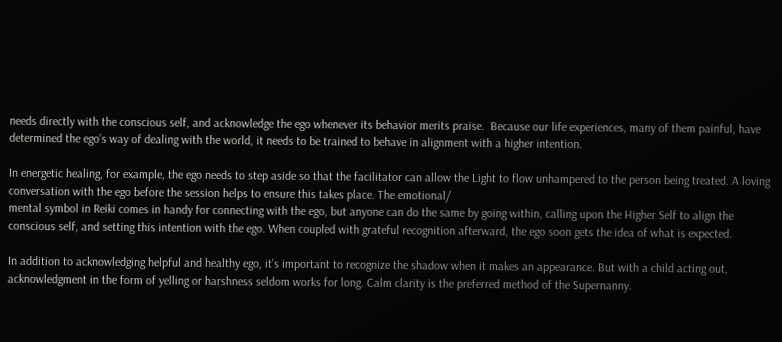needs directly with the conscious self, and acknowledge the ego whenever its behavior merits praise.  Because our life experiences, many of them painful, have determined the ego’s way of dealing with the world, it needs to be trained to behave in alignment with a higher intention.

In energetic healing, for example, the ego needs to step aside so that the facilitator can allow the Light to flow unhampered to the person being treated. A loving conversation with the ego before the session helps to ensure this takes place. The emotional/
mental symbol in Reiki comes in handy for connecting with the ego, but anyone can do the same by going within, calling upon the Higher Self to align the conscious self, and setting this intention with the ego. When coupled with grateful recognition afterward, the ego soon gets the idea of what is expected.

In addition to acknowledging helpful and healthy ego, it’s important to recognize the shadow when it makes an appearance. But with a child acting out, acknowledgment in the form of yelling or harshness seldom works for long. Calm clarity is the preferred method of the Supernanny.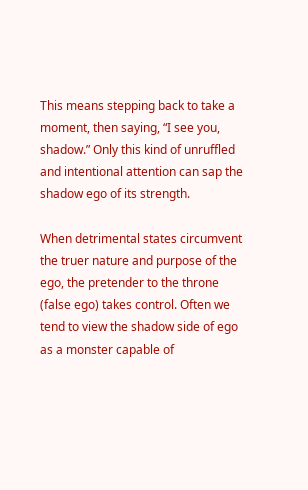This means stepping back to take a moment, then saying, “I see you, shadow.” Only this kind of unruffled and intentional attention can sap the shadow ego of its strength.

When detrimental states circumvent the truer nature and purpose of the ego, the pretender to the throne (false ego) takes control. Often we tend to view the shadow side of ego as a monster capable of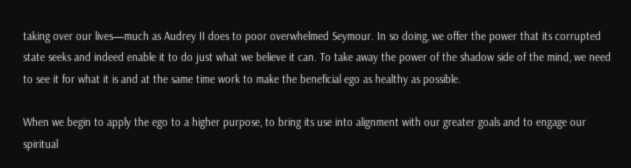taking over our lives—much as Audrey II does to poor overwhelmed Seymour. In so doing, we offer the power that its corrupted state seeks and indeed enable it to do just what we believe it can. To take away the power of the shadow side of the mind, we need to see it for what it is and at the same time work to make the beneficial ego as healthy as possible.

When we begin to apply the ego to a higher purpose, to bring its use into alignment with our greater goals and to engage our spiritual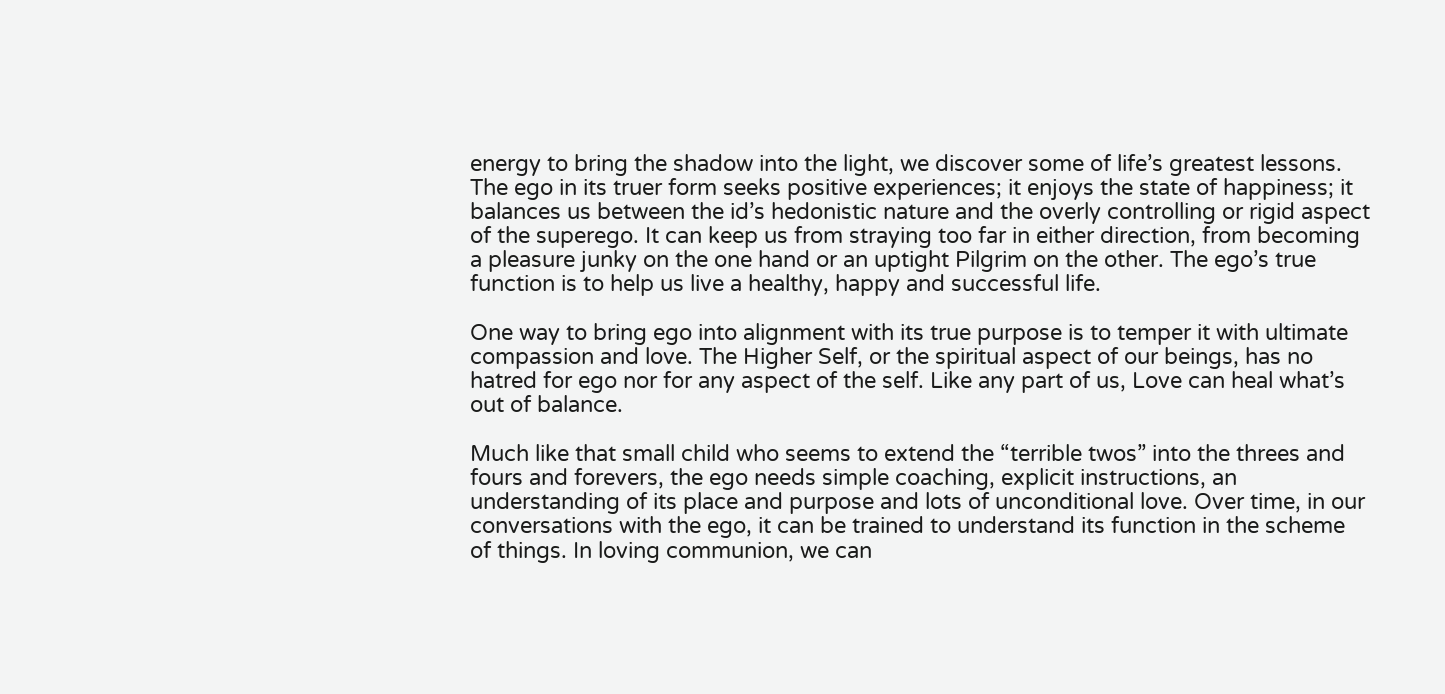energy to bring the shadow into the light, we discover some of life’s greatest lessons. The ego in its truer form seeks positive experiences; it enjoys the state of happiness; it balances us between the id’s hedonistic nature and the overly controlling or rigid aspect of the superego. It can keep us from straying too far in either direction, from becoming a pleasure junky on the one hand or an uptight Pilgrim on the other. The ego’s true function is to help us live a healthy, happy and successful life.

One way to bring ego into alignment with its true purpose is to temper it with ultimate compassion and love. The Higher Self, or the spiritual aspect of our beings, has no hatred for ego nor for any aspect of the self. Like any part of us, Love can heal what’s out of balance.

Much like that small child who seems to extend the “terrible twos” into the threes and fours and forevers, the ego needs simple coaching, explicit instructions, an understanding of its place and purpose and lots of unconditional love. Over time, in our conversations with the ego, it can be trained to understand its function in the scheme of things. In loving communion, we can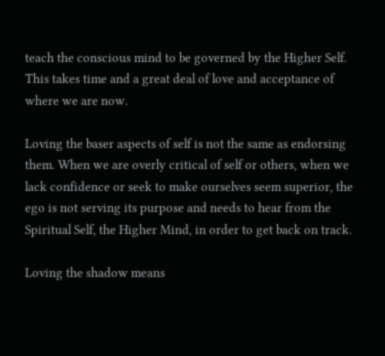teach the conscious mind to be governed by the Higher Self. This takes time and a great deal of love and acceptance of where we are now.

Loving the baser aspects of self is not the same as endorsing them. When we are overly critical of self or others, when we lack confidence or seek to make ourselves seem superior, the ego is not serving its purpose and needs to hear from the Spiritual Self, the Higher Mind, in order to get back on track.

Loving the shadow means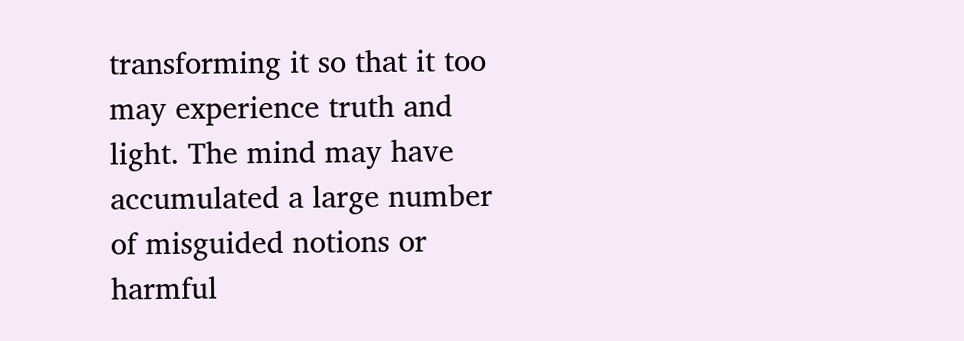transforming it so that it too may experience truth and light. The mind may have accumulated a large number of misguided notions or harmful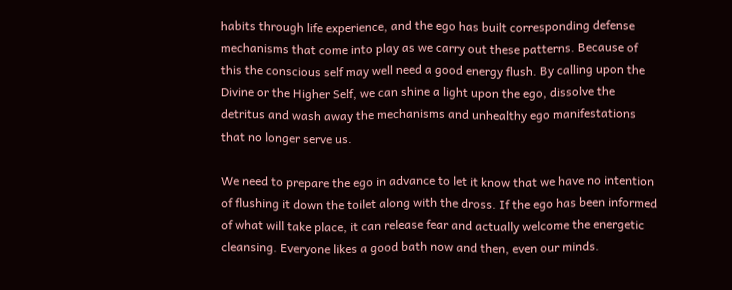habits through life experience, and the ego has built corresponding defense mechanisms that come into play as we carry out these patterns. Because of this the conscious self may well need a good energy flush. By calling upon the Divine or the Higher Self, we can shine a light upon the ego, dissolve the detritus and wash away the mechanisms and unhealthy ego manifestations that no longer serve us.

We need to prepare the ego in advance to let it know that we have no intention of flushing it down the toilet along with the dross. If the ego has been informed of what will take place, it can release fear and actually welcome the energetic cleansing. Everyone likes a good bath now and then, even our minds.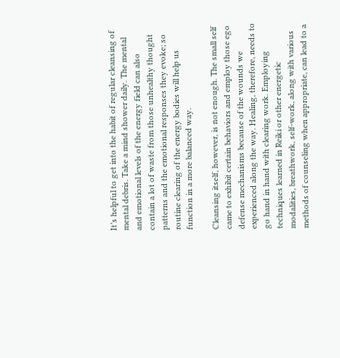It’s helpful to get into the habit of regular cleansing of mental debris. Take a mind shower daily. The mental and emotional levels of the energy field can also contain a lot of waste from those unhealthy thought patterns and the emotional responses they evoke; so routine clearing of the energy bodies will help us function in a more balanced way.

Cleansing itself, however, is not enough. The small self came to exhibit certain behaviors and employ those ego defense mechanisms because of the wounds we experienced along the way. Healing, therefore, needs to go hand in hand with clearing work. Employing techniques learned in Reiki or other energetic modalities, breathwork, self-work, along with various methods of counseling when appropriate, can lead to a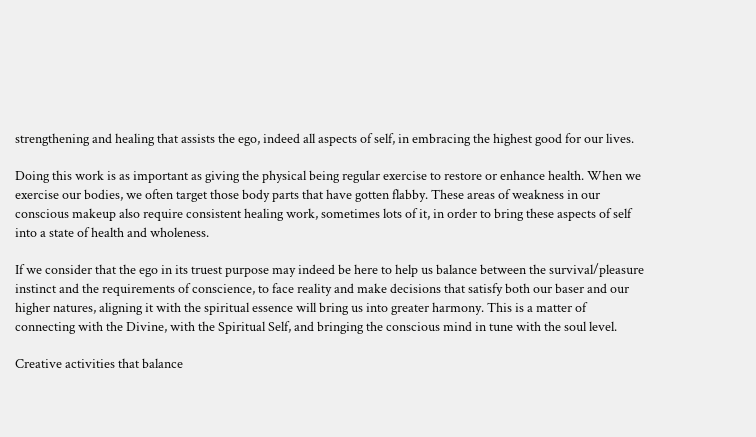strengthening and healing that assists the ego, indeed all aspects of self, in embracing the highest good for our lives.

Doing this work is as important as giving the physical being regular exercise to restore or enhance health. When we exercise our bodies, we often target those body parts that have gotten flabby. These areas of weakness in our conscious makeup also require consistent healing work, sometimes lots of it, in order to bring these aspects of self into a state of health and wholeness.

If we consider that the ego in its truest purpose may indeed be here to help us balance between the survival/pleasure instinct and the requirements of conscience, to face reality and make decisions that satisfy both our baser and our higher natures, aligning it with the spiritual essence will bring us into greater harmony. This is a matter of connecting with the Divine, with the Spiritual Self, and bringing the conscious mind in tune with the soul level.

Creative activities that balance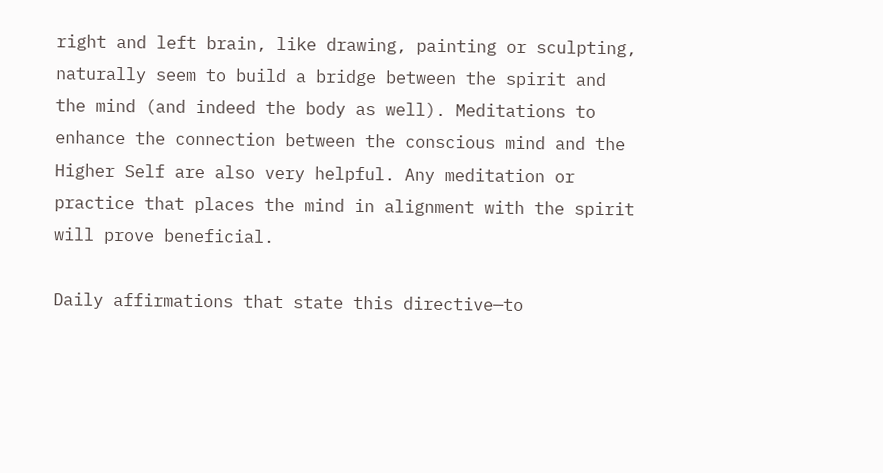right and left brain, like drawing, painting or sculpting, naturally seem to build a bridge between the spirit and the mind (and indeed the body as well). Meditations to enhance the connection between the conscious mind and the Higher Self are also very helpful. Any meditation or practice that places the mind in alignment with the spirit will prove beneficial.

Daily affirmations that state this directive—to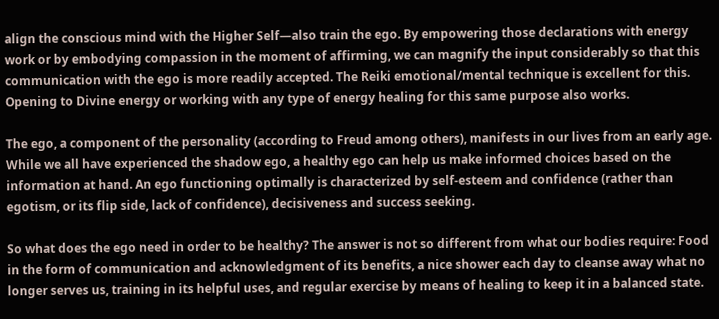align the conscious mind with the Higher Self—also train the ego. By empowering those declarations with energy work or by embodying compassion in the moment of affirming, we can magnify the input considerably so that this communication with the ego is more readily accepted. The Reiki emotional/mental technique is excellent for this. Opening to Divine energy or working with any type of energy healing for this same purpose also works.

The ego, a component of the personality (according to Freud among others), manifests in our lives from an early age. While we all have experienced the shadow ego, a healthy ego can help us make informed choices based on the information at hand. An ego functioning optimally is characterized by self-esteem and confidence (rather than egotism, or its flip side, lack of confidence), decisiveness and success seeking.

So what does the ego need in order to be healthy? The answer is not so different from what our bodies require: Food in the form of communication and acknowledgment of its benefits, a nice shower each day to cleanse away what no longer serves us, training in its helpful uses, and regular exercise by means of healing to keep it in a balanced state.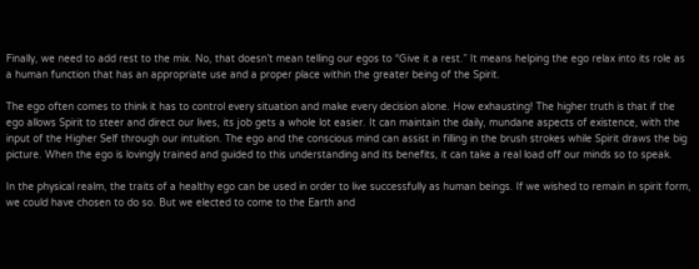Finally, we need to add rest to the mix. No, that doesn’t mean telling our egos to “Give it a rest.” It means helping the ego relax into its role as a human function that has an appropriate use and a proper place within the greater being of the Spirit.

The ego often comes to think it has to control every situation and make every decision alone. How exhausting! The higher truth is that if the ego allows Spirit to steer and direct our lives, its job gets a whole lot easier. It can maintain the daily, mundane aspects of existence, with the input of the Higher Self through our intuition. The ego and the conscious mind can assist in filling in the brush strokes while Spirit draws the big picture. When the ego is lovingly trained and guided to this understanding and its benefits, it can take a real load off our minds so to speak.

In the physical realm, the traits of a healthy ego can be used in order to live successfully as human beings. If we wished to remain in spirit form, we could have chosen to do so. But we elected to come to the Earth and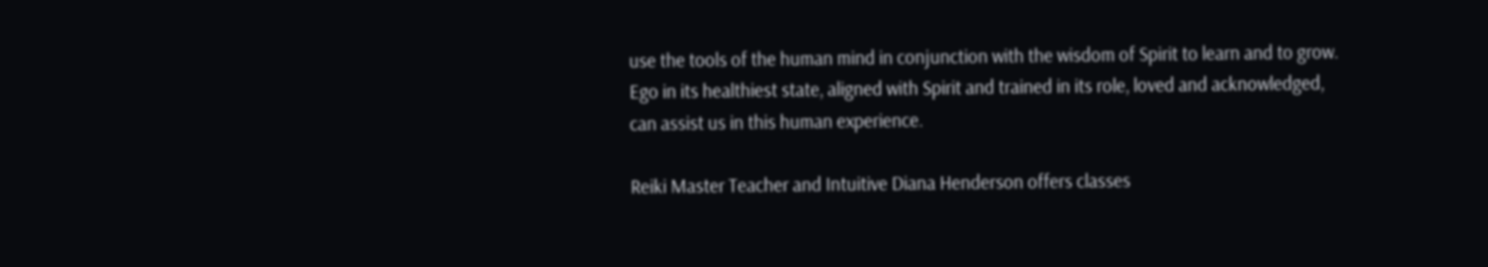use the tools of the human mind in conjunction with the wisdom of Spirit to learn and to grow. Ego in its healthiest state, aligned with Spirit and trained in its role, loved and acknowledged, can assist us in this human experience.

Reiki Master Teacher and Intuitive Diana Henderson offers classes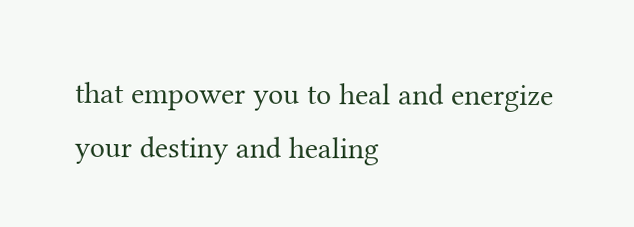that empower you to heal and energize your destiny and healing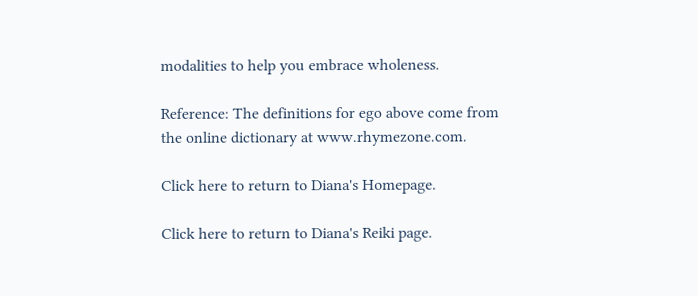modalities to help you embrace wholeness.

Reference: The definitions for ego above come from the online dictionary at www.rhymezone.com.

Click here to return to Diana's Homepage.

Click here to return to Diana's Reiki page.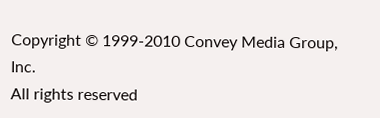Copyright © 1999-2010 Convey Media Group, Inc.
All rights reserved